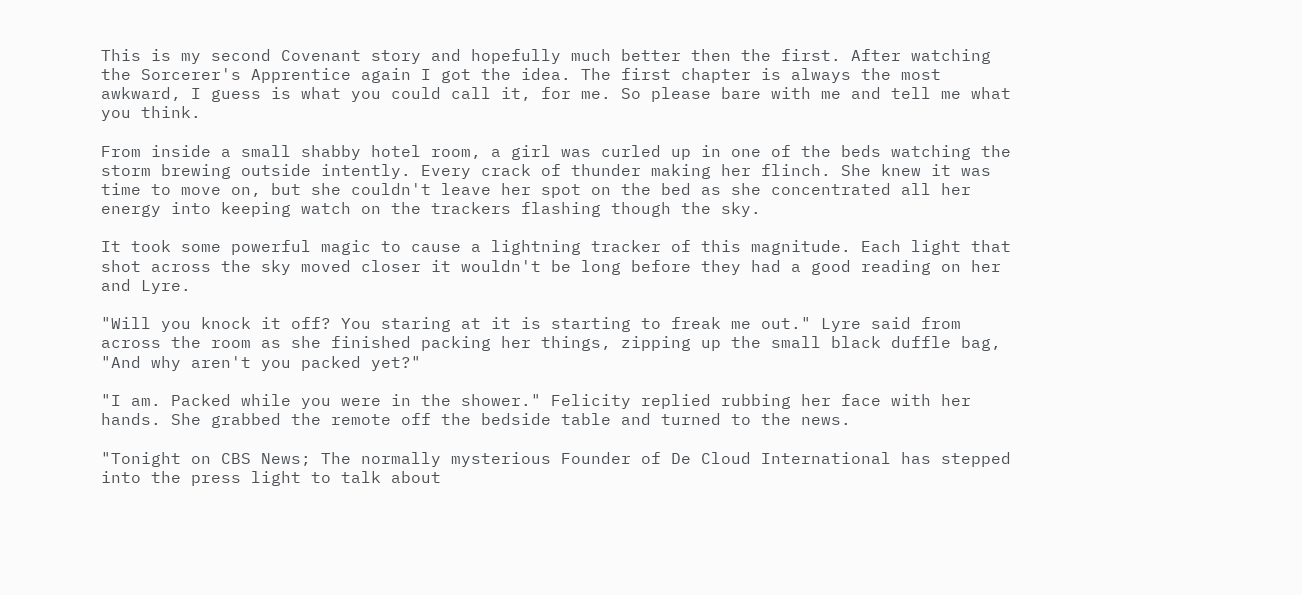This is my second Covenant story and hopefully much better then the first. After watching the Sorcerer's Apprentice again I got the idea. The first chapter is always the most awkward, I guess is what you could call it, for me. So please bare with me and tell me what you think.

From inside a small shabby hotel room, a girl was curled up in one of the beds watching the storm brewing outside intently. Every crack of thunder making her flinch. She knew it was time to move on, but she couldn't leave her spot on the bed as she concentrated all her energy into keeping watch on the trackers flashing though the sky.

It took some powerful magic to cause a lightning tracker of this magnitude. Each light that shot across the sky moved closer it wouldn't be long before they had a good reading on her and Lyre.

"Will you knock it off? You staring at it is starting to freak me out." Lyre said from across the room as she finished packing her things, zipping up the small black duffle bag, "And why aren't you packed yet?"

"I am. Packed while you were in the shower." Felicity replied rubbing her face with her hands. She grabbed the remote off the bedside table and turned to the news.

"Tonight on CBS News; The normally mysterious Founder of De Cloud International has stepped into the press light to talk about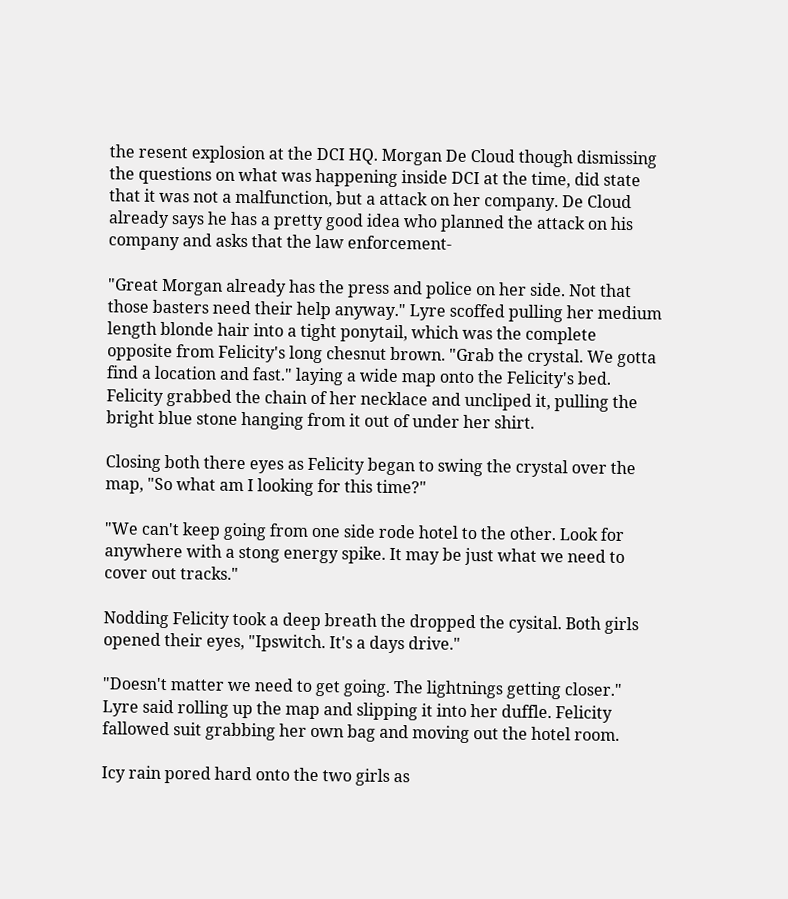the resent explosion at the DCI HQ. Morgan De Cloud though dismissing the questions on what was happening inside DCI at the time, did state that it was not a malfunction, but a attack on her company. De Cloud already says he has a pretty good idea who planned the attack on his company and asks that the law enforcement-

"Great Morgan already has the press and police on her side. Not that those basters need their help anyway." Lyre scoffed pulling her medium length blonde hair into a tight ponytail, which was the complete opposite from Felicity's long chesnut brown. "Grab the crystal. We gotta find a location and fast." laying a wide map onto the Felicity's bed. Felicity grabbed the chain of her necklace and uncliped it, pulling the bright blue stone hanging from it out of under her shirt.

Closing both there eyes as Felicity began to swing the crystal over the map, "So what am I looking for this time?"

"We can't keep going from one side rode hotel to the other. Look for anywhere with a stong energy spike. It may be just what we need to cover out tracks."

Nodding Felicity took a deep breath the dropped the cysital. Both girls opened their eyes, "Ipswitch. It's a days drive."

"Doesn't matter we need to get going. The lightnings getting closer." Lyre said rolling up the map and slipping it into her duffle. Felicity fallowed suit grabbing her own bag and moving out the hotel room.

Icy rain pored hard onto the two girls as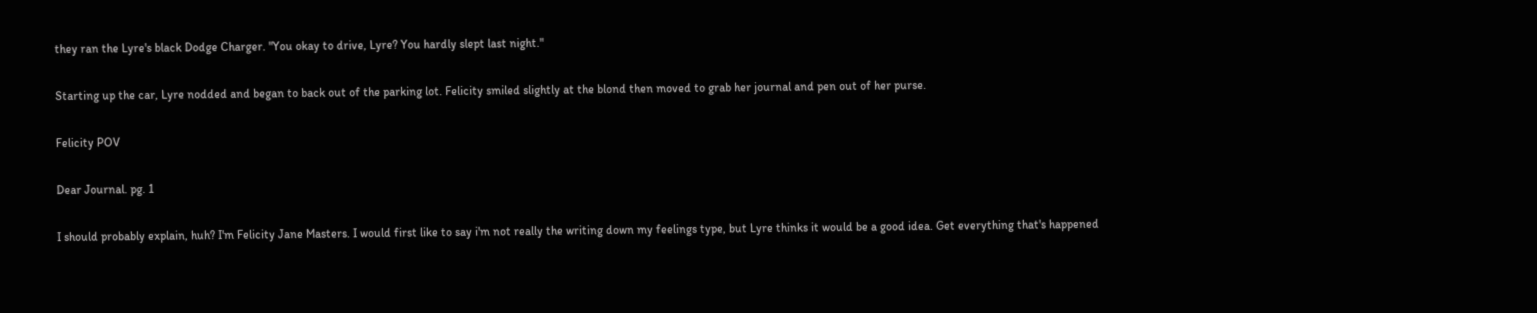they ran the Lyre's black Dodge Charger. "You okay to drive, Lyre? You hardly slept last night."

Starting up the car, Lyre nodded and began to back out of the parking lot. Felicity smiled slightly at the blond then moved to grab her journal and pen out of her purse.

Felicity POV

Dear Journal. pg. 1

I should probably explain, huh? I'm Felicity Jane Masters. I would first like to say i'm not really the writing down my feelings type, but Lyre thinks it would be a good idea. Get everything that's happened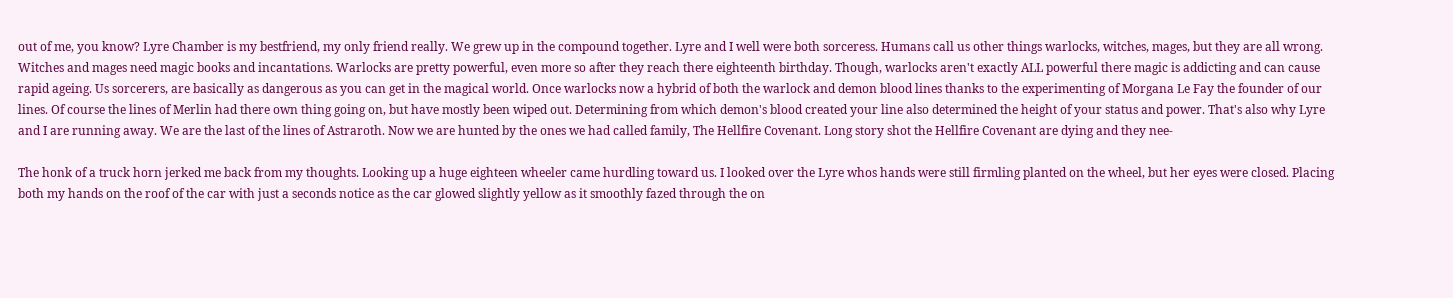out of me, you know? Lyre Chamber is my bestfriend, my only friend really. We grew up in the compound together. Lyre and I well were both sorceress. Humans call us other things warlocks, witches, mages, but they are all wrong. Witches and mages need magic books and incantations. Warlocks are pretty powerful, even more so after they reach there eighteenth birthday. Though, warlocks aren't exactly ALL powerful there magic is addicting and can cause rapid ageing. Us sorcerers, are basically as dangerous as you can get in the magical world. Once warlocks now a hybrid of both the warlock and demon blood lines thanks to the experimenting of Morgana Le Fay the founder of our lines. Of course the lines of Merlin had there own thing going on, but have mostly been wiped out. Determining from which demon's blood created your line also determined the height of your status and power. That's also why Lyre and I are running away. We are the last of the lines of Astraroth. Now we are hunted by the ones we had called family, The Hellfire Covenant. Long story shot the Hellfire Covenant are dying and they nee-

The honk of a truck horn jerked me back from my thoughts. Looking up a huge eighteen wheeler came hurdling toward us. I looked over the Lyre whos hands were still firmling planted on the wheel, but her eyes were closed. Placing both my hands on the roof of the car with just a seconds notice as the car glowed slightly yellow as it smoothly fazed through the on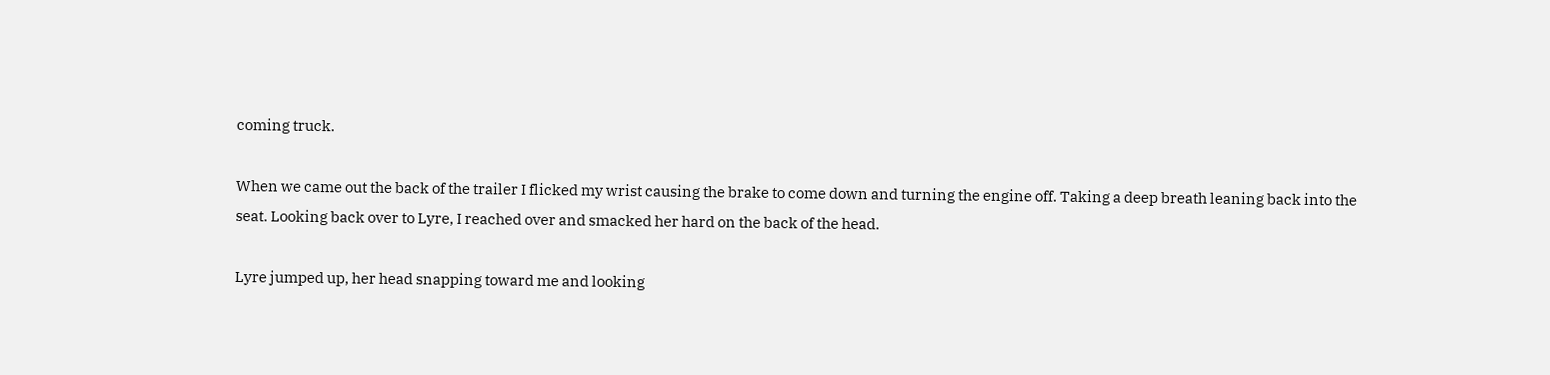coming truck.

When we came out the back of the trailer I flicked my wrist causing the brake to come down and turning the engine off. Taking a deep breath leaning back into the seat. Looking back over to Lyre, I reached over and smacked her hard on the back of the head.

Lyre jumped up, her head snapping toward me and looking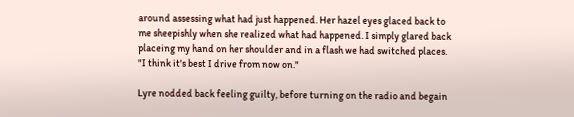around assessing what had just happened. Her hazel eyes glaced back to me sheepishly when she realized what had happened. I simply glared back placeing my hand on her shoulder and in a flash we had switched places. "I think it's best I drive from now on."

Lyre nodded back feeling guilty, before turning on the radio and begain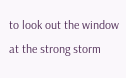to look out the window at the strong storm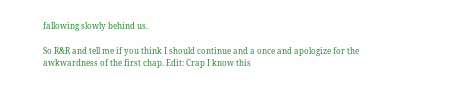fallowing slowly behind us.

So R&R and tell me if you think I should continue and a once and apologize for the awkwardness of the first chap. Edit: Crap I know this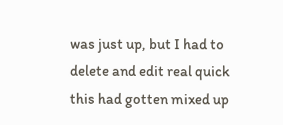was just up, but I had to delete and edit real quick this had gotten mixed up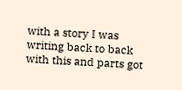with a story I was writing back to back with this and parts got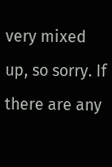very mixed up, so sorry. If there are any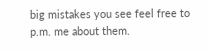big mistakes you see feel free to p.m. me about them.